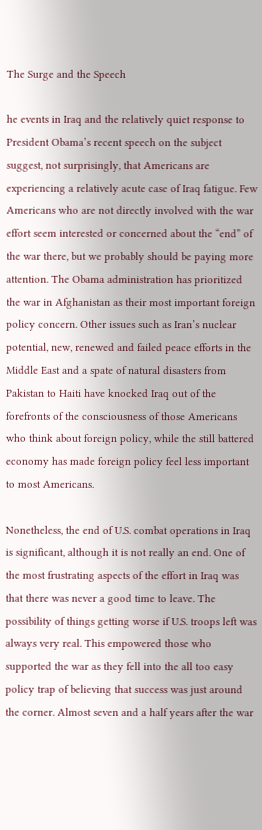The Surge and the Speech

he events in Iraq and the relatively quiet response to President Obama’s recent speech on the subject suggest, not surprisingly, that Americans are experiencing a relatively acute case of Iraq fatigue. Few Americans who are not directly involved with the war effort seem interested or concerned about the “end” of the war there, but we probably should be paying more attention. The Obama administration has prioritized the war in Afghanistan as their most important foreign policy concern. Other issues such as Iran’s nuclear potential, new, renewed and failed peace efforts in the Middle East and a spate of natural disasters from Pakistan to Haiti have knocked Iraq out of the forefronts of the consciousness of those Americans who think about foreign policy, while the still battered economy has made foreign policy feel less important to most Americans.

Nonetheless, the end of U.S. combat operations in Iraq is significant, although it is not really an end. One of the most frustrating aspects of the effort in Iraq was that there was never a good time to leave. The possibility of things getting worse if U.S. troops left was always very real. This empowered those who supported the war as they fell into the all too easy policy trap of believing that success was just around the corner. Almost seven and a half years after the war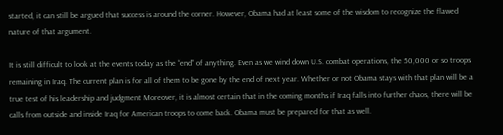started, it can still be argued that success is around the corner. However, Obama had at least some of the wisdom to recognize the flawed nature of that argument.

It is still difficult to look at the events today as the “end” of anything. Even as we wind down U.S. combat operations, the 50,000 or so troops remaining in Iraq. The current plan is for all of them to be gone by the end of next year. Whether or not Obama stays with that plan will be a true test of his leadership and judgment Moreover, it is almost certain that in the coming months if Iraq falls into further chaos, there will be calls from outside and inside Iraq for American troops to come back. Obama must be prepared for that as well.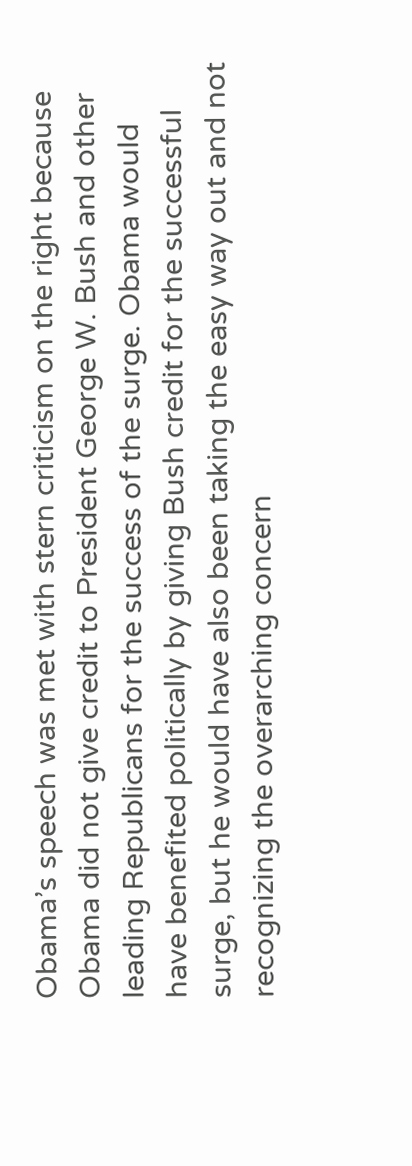Obama’s speech was met with stern criticism on the right because Obama did not give credit to President George W. Bush and other leading Republicans for the success of the surge. Obama would have benefited politically by giving Bush credit for the successful surge, but he would have also been taking the easy way out and not recognizing the overarching concern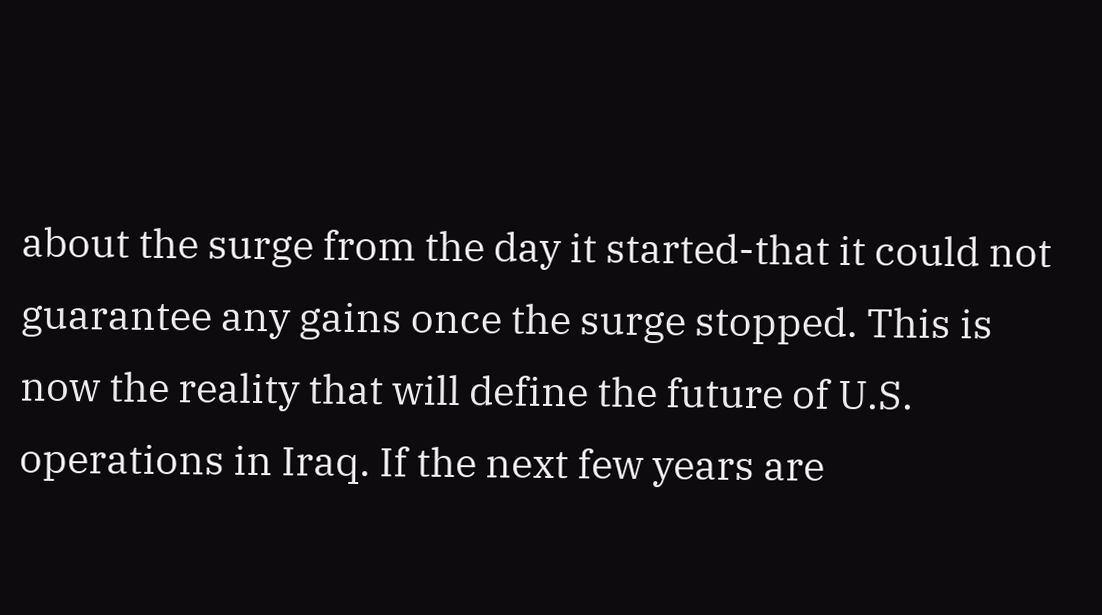about the surge from the day it started-that it could not guarantee any gains once the surge stopped. This is now the reality that will define the future of U.S. operations in Iraq. If the next few years are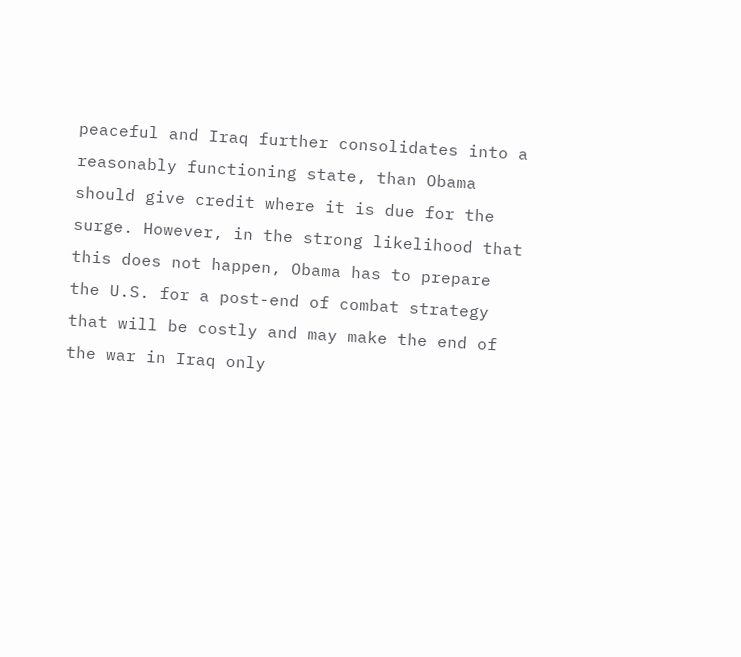peaceful and Iraq further consolidates into a reasonably functioning state, than Obama should give credit where it is due for the surge. However, in the strong likelihood that this does not happen, Obama has to prepare the U.S. for a post-end of combat strategy that will be costly and may make the end of the war in Iraq only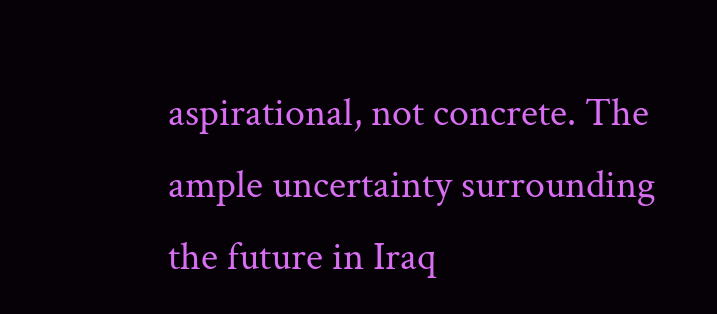aspirational, not concrete. The ample uncertainty surrounding the future in Iraq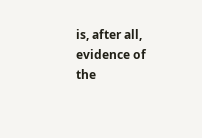is, after all, evidence of the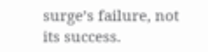surge’s failure, not its success.